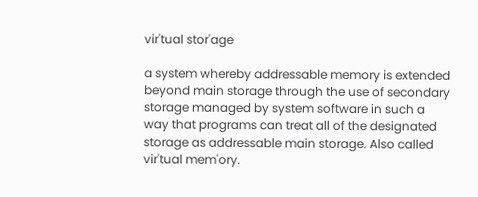vir'tual stor'age

a system whereby addressable memory is extended beyond main storage through the use of secondary storage managed by system software in such a way that programs can treat all of the designated storage as addressable main storage. Also called vir'tual mem'ory.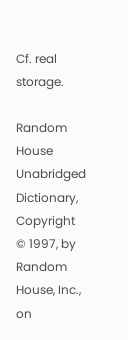Cf. real storage.

Random House Unabridged Dictionary, Copyright © 1997, by Random House, Inc., on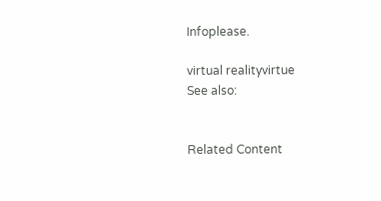Infoplease.

virtual realityvirtue
See also:


Related Content